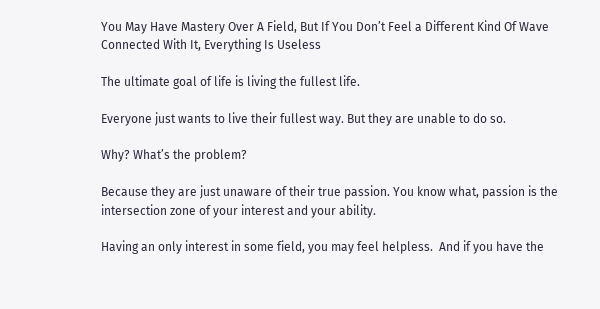You May Have Mastery Over A Field, But If You Don’t Feel a Different Kind Of Wave Connected With It, Everything Is Useless

The ultimate goal of life is living the fullest life.

Everyone just wants to live their fullest way. But they are unable to do so.

Why? What’s the problem?

Because they are just unaware of their true passion. You know what, passion is the intersection zone of your interest and your ability.

Having an only interest in some field, you may feel helpless.  And if you have the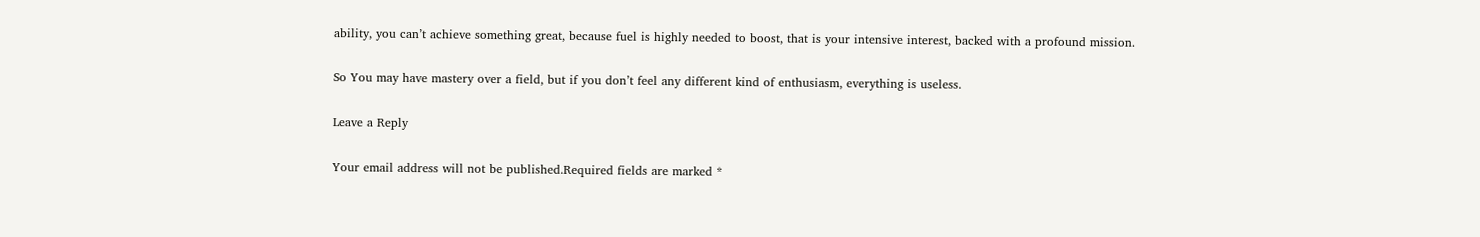ability, you can’t achieve something great, because fuel is highly needed to boost, that is your intensive interest, backed with a profound mission.

So You may have mastery over a field, but if you don’t feel any different kind of enthusiasm, everything is useless.

Leave a Reply

Your email address will not be published.Required fields are marked *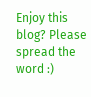Enjoy this blog? Please spread the word :)